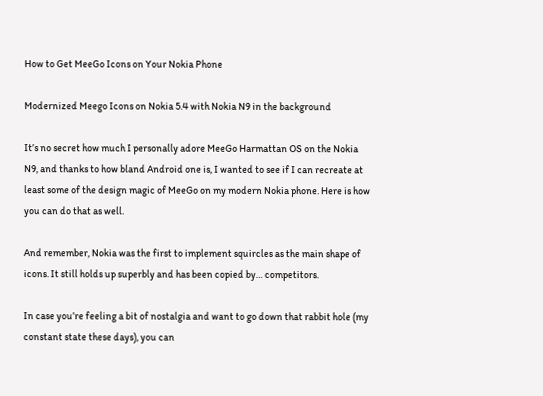How to Get MeeGo Icons on Your Nokia Phone

Modernized Meego Icons on Nokia 5.4 with Nokia N9 in the background

It’s no secret how much I personally adore MeeGo Harmattan OS on the Nokia N9, and thanks to how bland Android one is, I wanted to see if I can recreate at least some of the design magic of MeeGo on my modern Nokia phone. Here is how you can do that as well.

And remember, Nokia was the first to implement squircles as the main shape of icons. It still holds up superbly and has been copied by… competitors.

In case you’re feeling a bit of nostalgia and want to go down that rabbit hole (my constant state these days), you can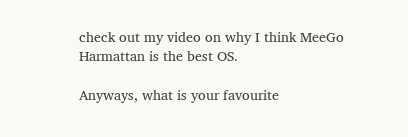check out my video on why I think MeeGo Harmattan is the best OS.

Anyways, what is your favourite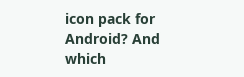icon pack for Android? And which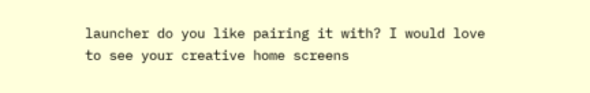launcher do you like pairing it with? I would love to see your creative home screens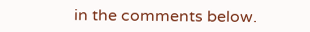in the comments below.